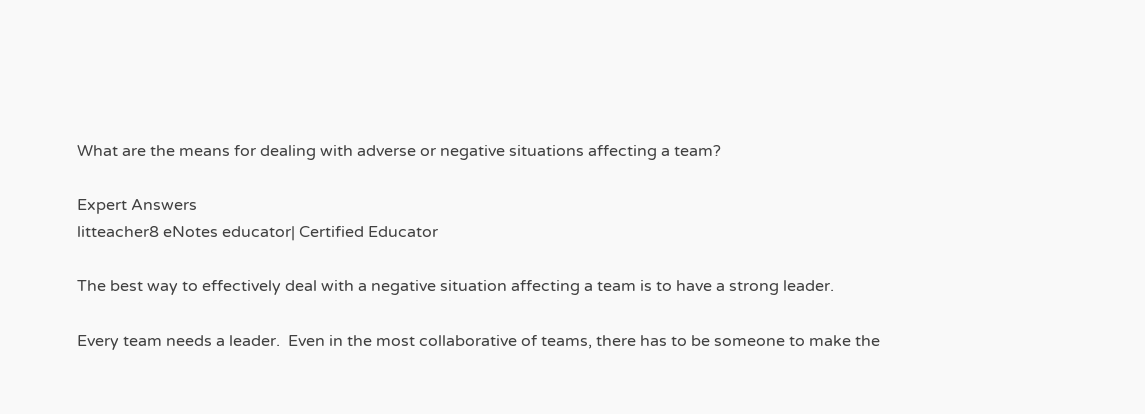What are the means for dealing with adverse or negative situations affecting a team?

Expert Answers
litteacher8 eNotes educator| Certified Educator

The best way to effectively deal with a negative situation affecting a team is to have a strong leader.

Every team needs a leader.  Even in the most collaborative of teams, there has to be someone to make the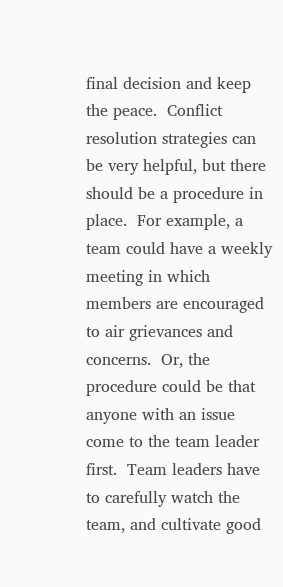final decision and keep the peace.  Conflict resolution strategies can be very helpful, but there should be a procedure in place.  For example, a team could have a weekly meeting in which members are encouraged to air grievances and concerns.  Or, the procedure could be that anyone with an issue come to the team leader first.  Team leaders have to carefully watch the team, and cultivate good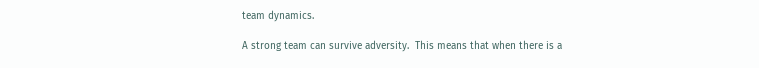team dynamics.

A strong team can survive adversity.  This means that when there is a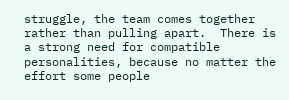struggle, the team comes together rather than pulling apart.  There is a strong need for compatible personalities, because no matter the effort some people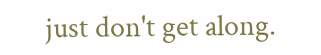just don't get along.